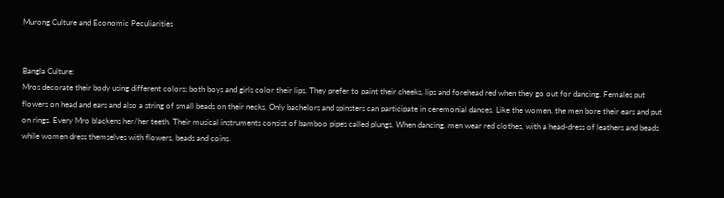Murong Culture and Economic Peculiarities


Bangla Culture:
Mros decorate their body using different colors; both boys and girls color their lips. They prefer to paint their cheeks, lips and forehead red when they go out for dancing. Females put flowers on head and ears and also a string of small beads on their necks. Only bachelors and spinsters can participate in ceremonial dances. Like the women, the men bore their ears and put on rings. Every Mro blackens her/her teeth. Their musical instruments consist of bamboo pipes called plungs. When dancing, men wear red clothes, with a head-dress of leathers and beads while women dress themselves with flowers, beads and coins.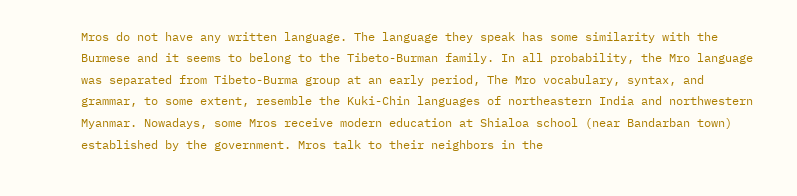Mros do not have any written language. The language they speak has some similarity with the Burmese and it seems to belong to the Tibeto-Burman family. In all probability, the Mro language was separated from Tibeto-Burma group at an early period, The Mro vocabulary, syntax, and grammar, to some extent, resemble the Kuki-Chin languages of northeastern India and northwestern Myanmar. Nowadays, some Mros receive modern education at Shialoa school (near Bandarban town) established by the government. Mros talk to their neighbors in the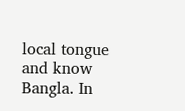local tongue and know Bangla. In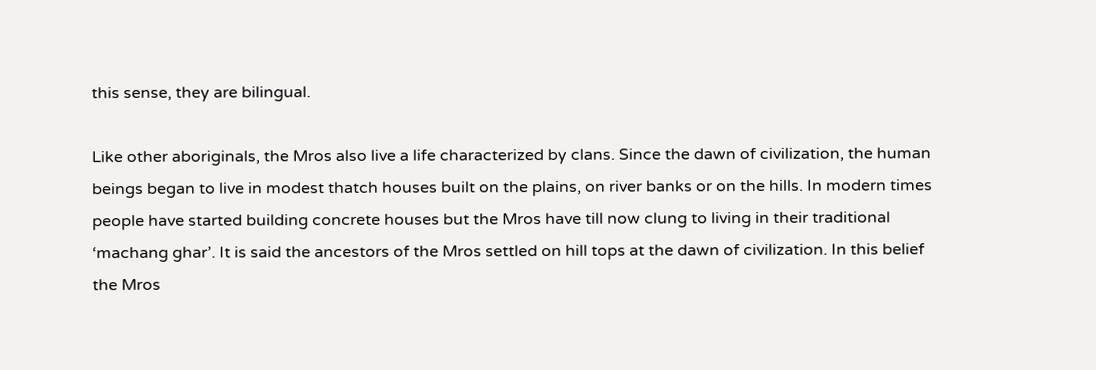this sense, they are bilingual.

Like other aboriginals, the Mros also live a life characterized by clans. Since the dawn of civilization, the human beings began to live in modest thatch houses built on the plains, on river banks or on the hills. In modern times people have started building concrete houses but the Mros have till now clung to living in their traditional ‘machang ghar’. It is said the ancestors of the Mros settled on hill tops at the dawn of civilization. In this belief the Mros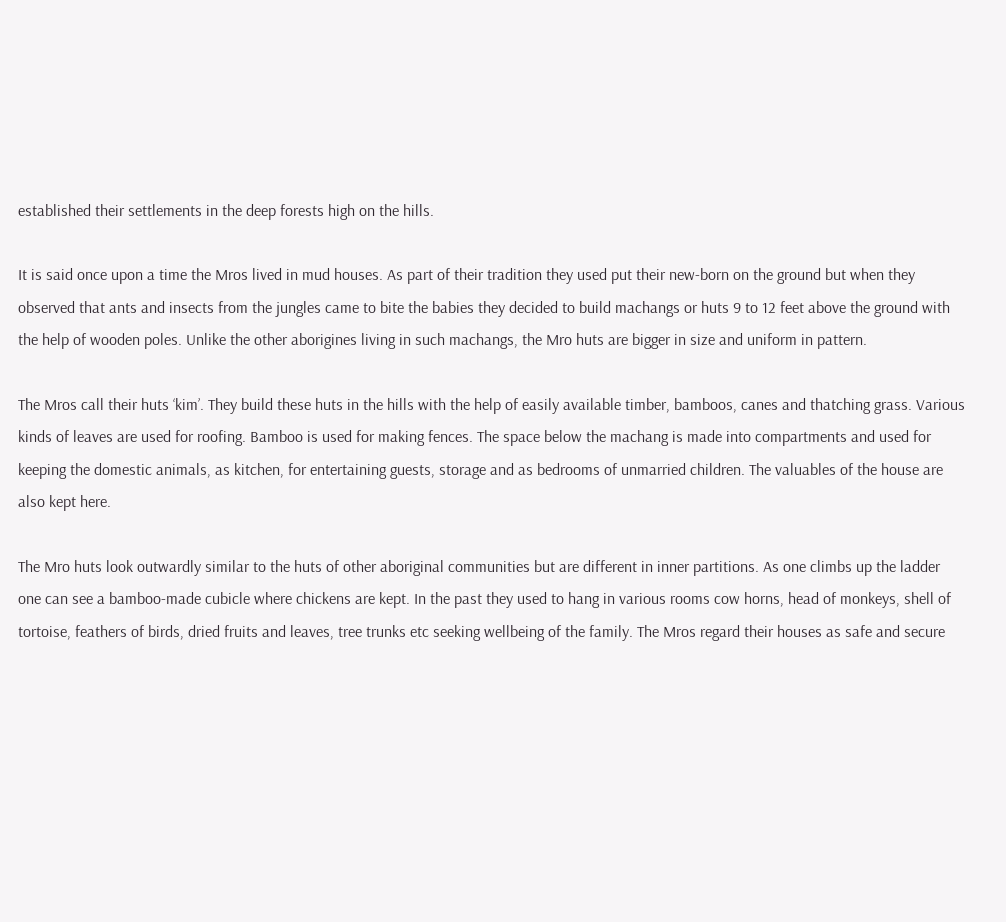established their settlements in the deep forests high on the hills.

It is said once upon a time the Mros lived in mud houses. As part of their tradition they used put their new-born on the ground but when they observed that ants and insects from the jungles came to bite the babies they decided to build machangs or huts 9 to 12 feet above the ground with the help of wooden poles. Unlike the other aborigines living in such machangs, the Mro huts are bigger in size and uniform in pattern.

The Mros call their huts ‘kim’. They build these huts in the hills with the help of easily available timber, bamboos, canes and thatching grass. Various kinds of leaves are used for roofing. Bamboo is used for making fences. The space below the machang is made into compartments and used for keeping the domestic animals, as kitchen, for entertaining guests, storage and as bedrooms of unmarried children. The valuables of the house are also kept here.

The Mro huts look outwardly similar to the huts of other aboriginal communities but are different in inner partitions. As one climbs up the ladder one can see a bamboo-made cubicle where chickens are kept. In the past they used to hang in various rooms cow horns, head of monkeys, shell of tortoise, feathers of birds, dried fruits and leaves, tree trunks etc seeking wellbeing of the family. The Mros regard their houses as safe and secure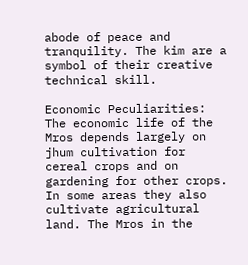abode of peace and tranquility. The kim are a symbol of their creative technical skill.

Economic Peculiarities:
The economic life of the Mros depends largely on jhum cultivation for cereal crops and on gardening for other crops. In some areas they also cultivate agricultural land. The Mros in the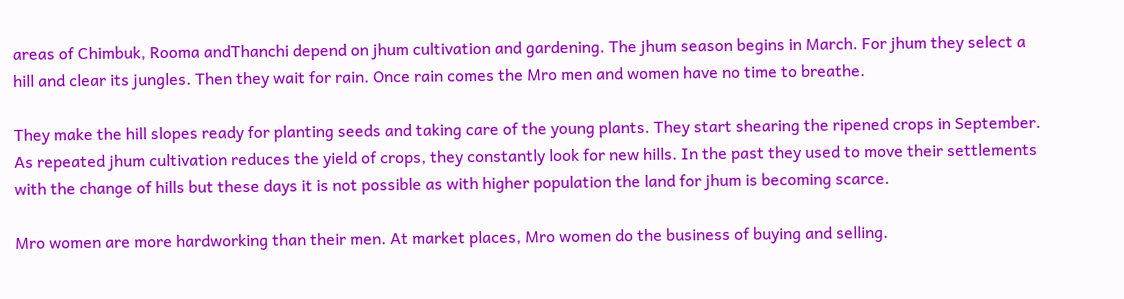areas of Chimbuk, Rooma andThanchi depend on jhum cultivation and gardening. The jhum season begins in March. For jhum they select a hill and clear its jungles. Then they wait for rain. Once rain comes the Mro men and women have no time to breathe.

They make the hill slopes ready for planting seeds and taking care of the young plants. They start shearing the ripened crops in September. As repeated jhum cultivation reduces the yield of crops, they constantly look for new hills. In the past they used to move their settlements with the change of hills but these days it is not possible as with higher population the land for jhum is becoming scarce.

Mro women are more hardworking than their men. At market places, Mro women do the business of buying and selling.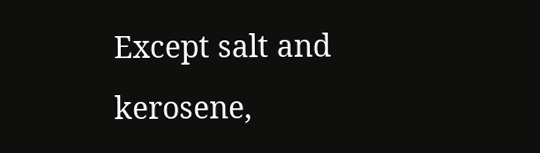Except salt and kerosene,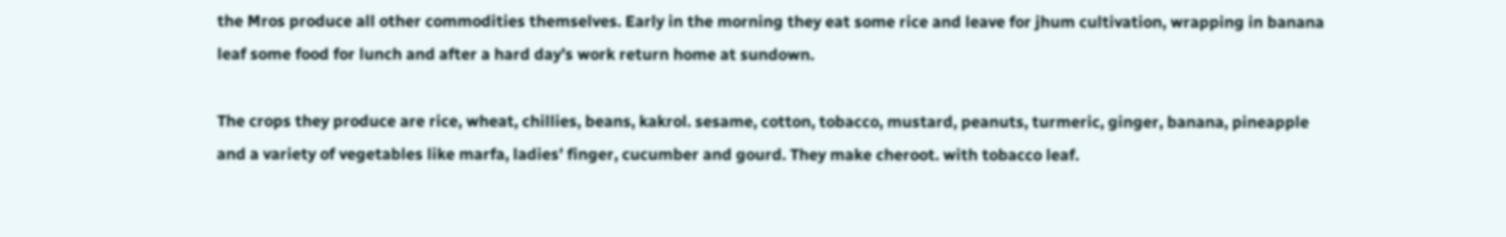the Mros produce all other commodities themselves. Early in the morning they eat some rice and leave for jhum cultivation, wrapping in banana leaf some food for lunch and after a hard day’s work return home at sundown.

The crops they produce are rice, wheat, chillies, beans, kakrol. sesame, cotton, tobacco, mustard, peanuts, turmeric, ginger, banana, pineapple and a variety of vegetables like marfa, ladies’ finger, cucumber and gourd. They make cheroot. with tobacco leaf.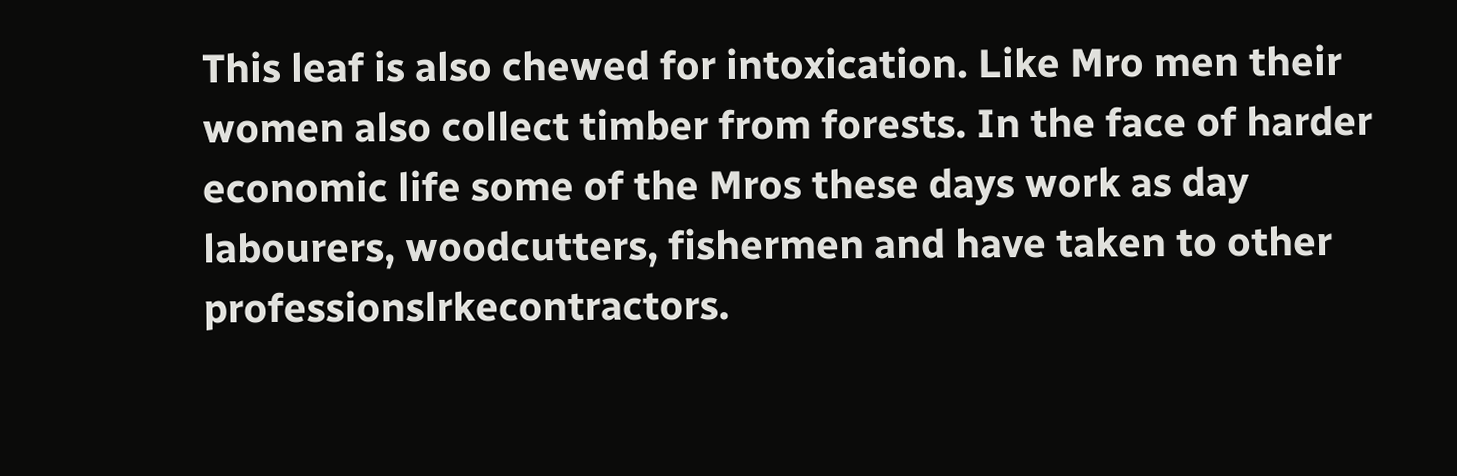This leaf is also chewed for intoxication. Like Mro men their women also collect timber from forests. In the face of harder economic life some of the Mros these days work as day labourers, woodcutters, fishermen and have taken to other professionslrkecontractors.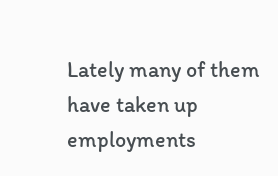Lately many of them have taken up employments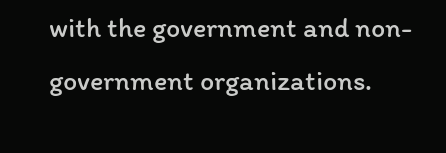with the government and non-government organizations.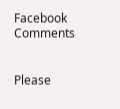Facebook Comments


Please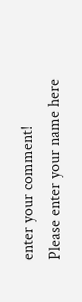enter your comment!
Please enter your name here